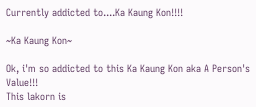Currently addicted to....Ka Kaung Kon!!!!

~Ka Kaung Kon~

Ok, i'm so addicted to this Ka Kaung Kon aka A Person's Value!!!
This lakorn is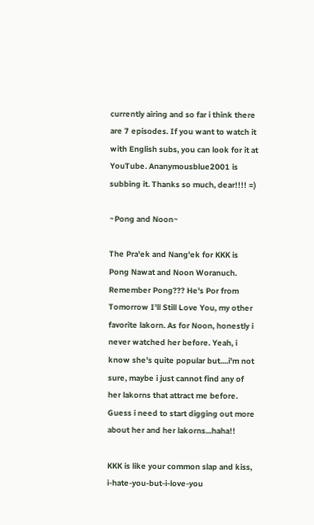currently airing and so far i think there are 7 episodes. If you want to watch it with English subs, you can look for it at YouTube. Ananymousblue2001 is subbing it. Thanks so much, dear!!!! =)

~Pong and Noon~

The Pra'ek and Nang'ek for KKK is Pong Nawat and Noon Woranuch. Remember Pong??? He's Por from Tomorrow I'll Still Love You, my other favorite lakorn. As for Noon, honestly i never watched her before. Yeah, i know she's quite popular but....i'm not sure, maybe i just cannot find any of her lakorns that attract me before. Guess i need to start digging out more about her and her lakorns...haha!!

KKK is like your common slap and kiss, i-hate-you-but-i-love-you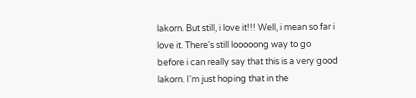lakorn. But still, i love it!!! Well, i mean so far i love it. There's still looooong way to go before i can really say that this is a very good lakorn. I'm just hoping that in the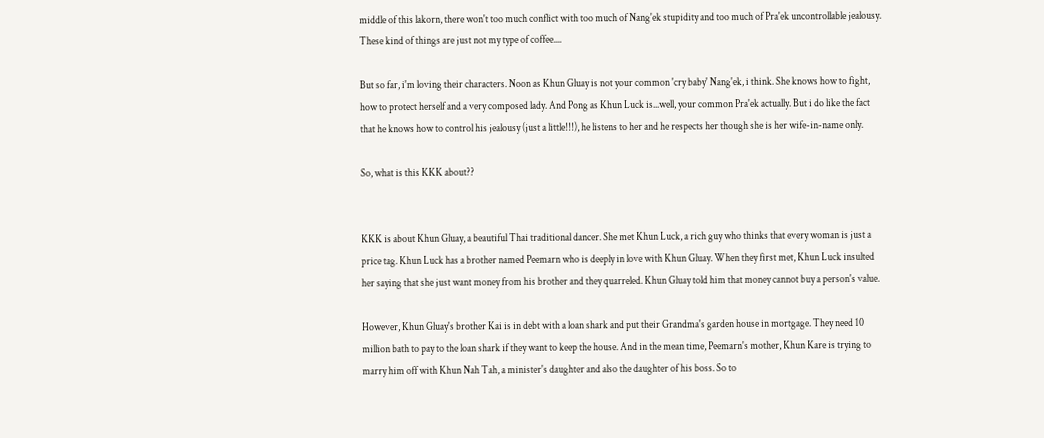middle of this lakorn, there won't too much conflict with too much of Nang'ek stupidity and too much of Pra'ek uncontrollable jealousy. These kind of things are just not my type of coffee....

But so far, i'm loving their characters. Noon as Khun Gluay is not your common 'cry baby' Nang'ek, i think. She knows how to fight, how to protect herself and a very composed lady. And Pong as Khun Luck is...well, your common Pra'ek actually. But i do like the fact that he knows how to control his jealousy (just a little!!!), he listens to her and he respects her though she is her wife-in-name only.

So, what is this KKK about??


KKK is about Khun Gluay, a beautiful Thai traditional dancer. She met Khun Luck, a rich guy who thinks that every woman is just a price tag. Khun Luck has a brother named Peemarn who is deeply in love with Khun Gluay. When they first met, Khun Luck insulted her saying that she just want money from his brother and they quarreled. Khun Gluay told him that money cannot buy a person's value.

However, Khun Gluay's brother Kai is in debt with a loan shark and put their Grandma's garden house in mortgage. They need 10 million bath to pay to the loan shark if they want to keep the house. And in the mean time, Peemarn's mother, Khun Kare is trying to marry him off with Khun Nah Tah, a minister's daughter and also the daughter of his boss. So to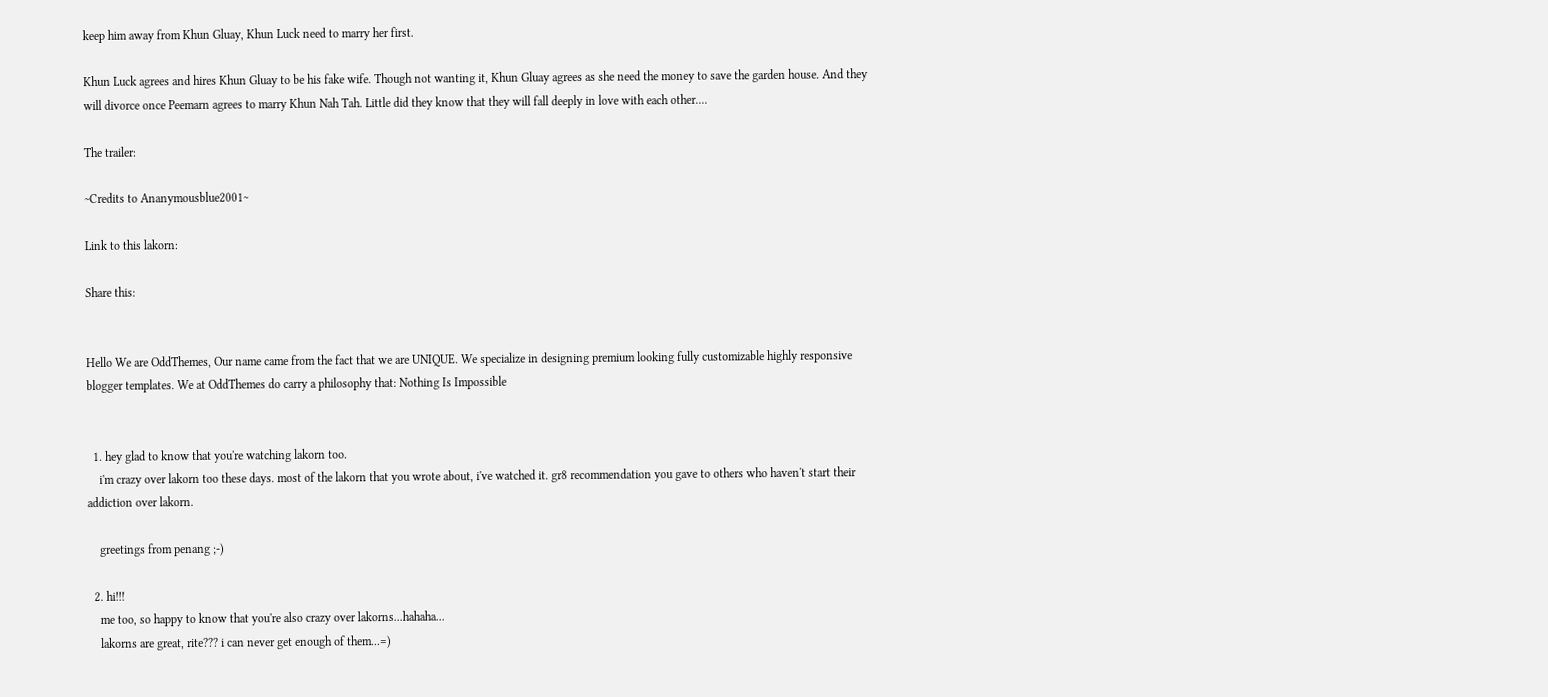keep him away from Khun Gluay, Khun Luck need to marry her first.

Khun Luck agrees and hires Khun Gluay to be his fake wife. Though not wanting it, Khun Gluay agrees as she need the money to save the garden house. And they will divorce once Peemarn agrees to marry Khun Nah Tah. Little did they know that they will fall deeply in love with each other....

The trailer:

~Credits to Ananymousblue2001~

Link to this lakorn:

Share this:


Hello We are OddThemes, Our name came from the fact that we are UNIQUE. We specialize in designing premium looking fully customizable highly responsive blogger templates. We at OddThemes do carry a philosophy that: Nothing Is Impossible


  1. hey glad to know that you're watching lakorn too.
    i'm crazy over lakorn too these days. most of the lakorn that you wrote about, i've watched it. gr8 recommendation you gave to others who haven't start their addiction over lakorn.

    greetings from penang ;-)

  2. hi!!!
    me too, so happy to know that you're also crazy over lakorns...hahaha...
    lakorns are great, rite??? i can never get enough of them...=)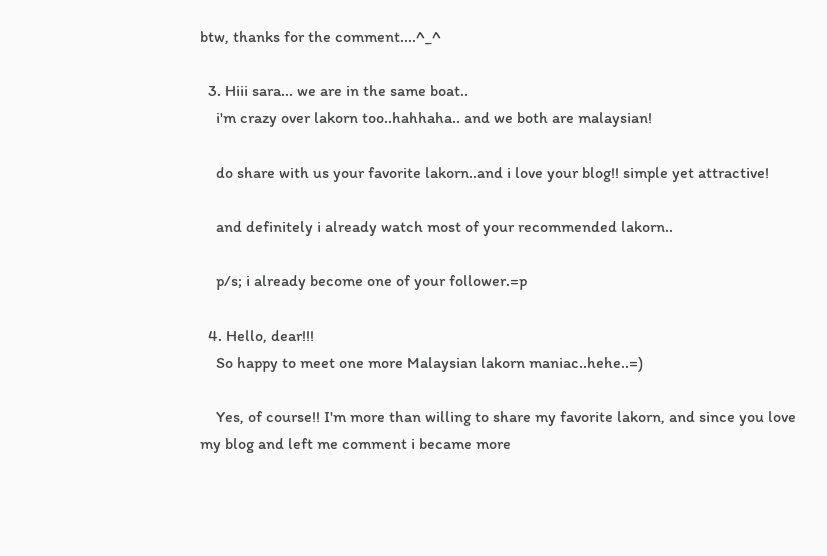btw, thanks for the comment....^_^

  3. Hiii sara... we are in the same boat..
    i'm crazy over lakorn too..hahhaha.. and we both are malaysian!

    do share with us your favorite lakorn..and i love your blog!! simple yet attractive!

    and definitely i already watch most of your recommended lakorn..

    p/s; i already become one of your follower.=p

  4. Hello, dear!!!
    So happy to meet one more Malaysian lakorn maniac..hehe..=)

    Yes, of course!! I'm more than willing to share my favorite lakorn, and since you love my blog and left me comment i became more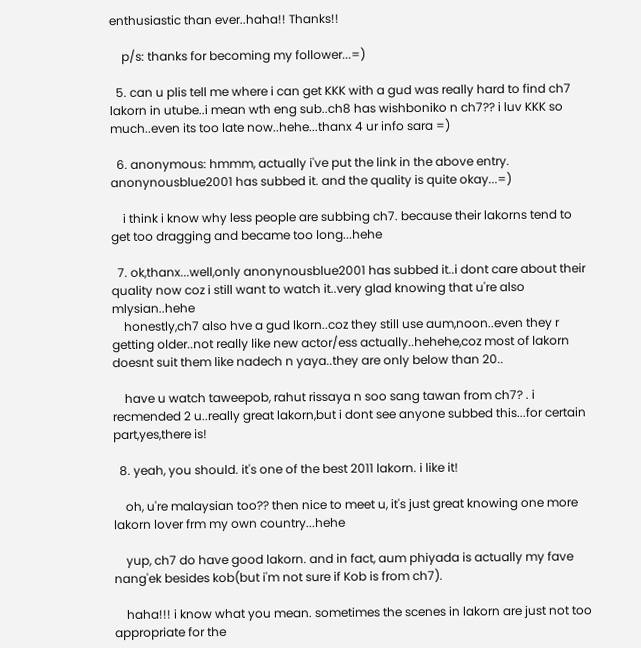enthusiastic than ever..haha!! Thanks!!

    p/s: thanks for becoming my follower...=)

  5. can u plis tell me where i can get KKK with a gud was really hard to find ch7 lakorn in utube..i mean wth eng sub..ch8 has wishboniko n ch7?? i luv KKK so much..even its too late now..hehe...thanx 4 ur info sara =)

  6. anonymous: hmmm, actually i've put the link in the above entry. anonynousblue2001 has subbed it. and the quality is quite okay...=)

    i think i know why less people are subbing ch7. because their lakorns tend to get too dragging and became too long...hehe

  7. ok,thanx...well,only anonynousblue2001 has subbed it..i dont care about their quality now coz i still want to watch it..very glad knowing that u're also mlysian..hehe
    honestly,ch7 also hve a gud lkorn..coz they still use aum,noon..even they r getting older..not really like new actor/ess actually..hehehe,coz most of lakorn doesnt suit them like nadech n yaya..they are only below than 20..

    have u watch taweepob, rahut rissaya n soo sang tawan from ch7? . i recmended 2 u..really great lakorn,but i dont see anyone subbed this...for certain part,yes,there is!

  8. yeah, you should. it's one of the best 2011 lakorn. i like it!

    oh, u're malaysian too?? then nice to meet u, it's just great knowing one more lakorn lover frm my own country...hehe

    yup, ch7 do have good lakorn. and in fact, aum phiyada is actually my fave nang'ek besides kob(but i'm not sure if Kob is from ch7).

    haha!!! i know what you mean. sometimes the scenes in lakorn are just not too appropriate for the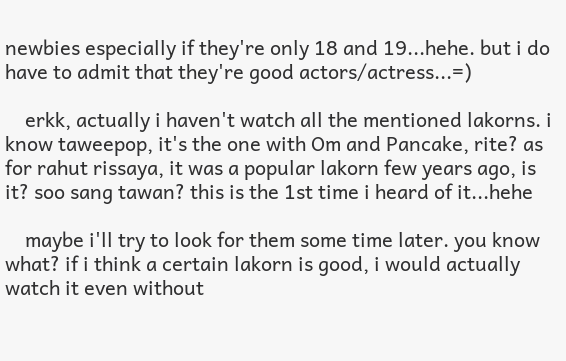newbies especially if they're only 18 and 19...hehe. but i do have to admit that they're good actors/actress...=)

    erkk, actually i haven't watch all the mentioned lakorns. i know taweepop, it's the one with Om and Pancake, rite? as for rahut rissaya, it was a popular lakorn few years ago, is it? soo sang tawan? this is the 1st time i heard of it...hehe

    maybe i'll try to look for them some time later. you know what? if i think a certain lakorn is good, i would actually watch it even without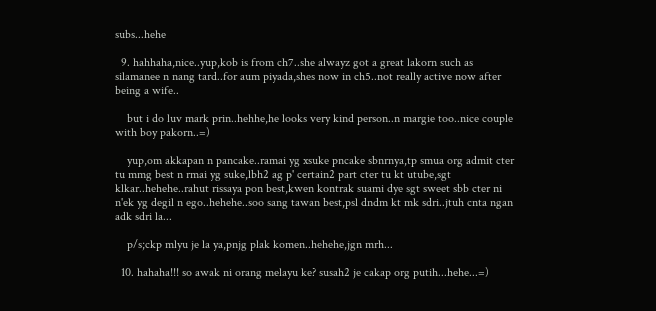subs...hehe

  9. hahhaha,nice..yup,kob is from ch7..she alwayz got a great lakorn such as silamanee n nang tard..for aum piyada,shes now in ch5..not really active now after being a wife..

    but i do luv mark prin..hehhe,he looks very kind person..n margie too..nice couple with boy pakorn..=)

    yup,om akkapan n pancake..ramai yg xsuke pncake sbnrnya,tp smua org admit cter tu mmg best n rmai yg suke,lbh2 ag p' certain2 part cter tu kt utube,sgt klkar..hehehe..rahut rissaya pon best,kwen kontrak suami dye sgt sweet sbb cter ni n'ek yg degil n ego..hehehe..soo sang tawan best,psl dndm kt mk sdri..jtuh cnta ngan adk sdri la...

    p/s;ckp mlyu je la ya,pnjg plak komen..hehehe,jgn mrh...

  10. hahaha!!! so awak ni orang melayu ke? susah2 je cakap org putih...hehe...=)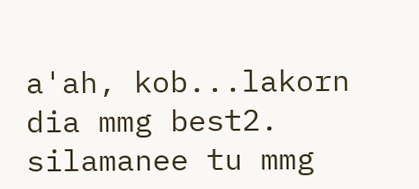a'ah, kob...lakorn dia mmg best2. silamanee tu mmg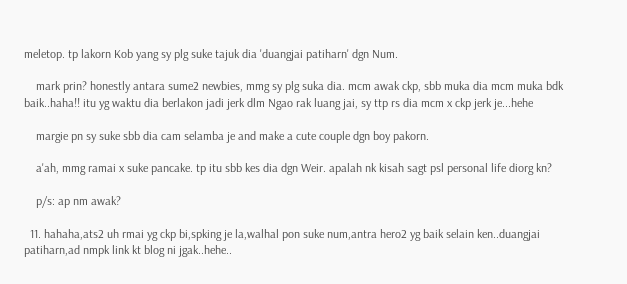meletop. tp lakorn Kob yang sy plg suke tajuk dia 'duangjai patiharn' dgn Num.

    mark prin? honestly antara sume2 newbies, mmg sy plg suka dia. mcm awak ckp, sbb muka dia mcm muka bdk baik..haha!! itu yg waktu dia berlakon jadi jerk dlm Ngao rak luang jai, sy ttp rs dia mcm x ckp jerk je...hehe

    margie pn sy suke sbb dia cam selamba je and make a cute couple dgn boy pakorn.

    a'ah, mmg ramai x suke pancake. tp itu sbb kes dia dgn Weir. apalah nk kisah sagt psl personal life diorg kn?

    p/s: ap nm awak?

  11. hahaha,ats2 uh rmai yg ckp bi,spking je la,walhal pon suke num,antra hero2 yg baik selain ken..duangjai patiharn,ad nmpk link kt blog ni jgak..hehe..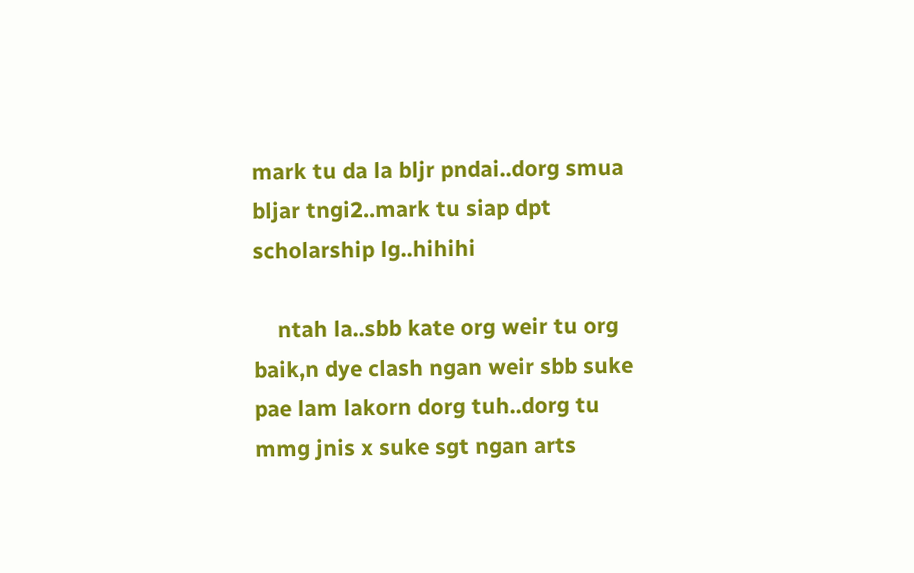mark tu da la bljr pndai..dorg smua bljar tngi2..mark tu siap dpt scholarship lg..hihihi

    ntah la..sbb kate org weir tu org baik,n dye clash ngan weir sbb suke pae lam lakorn dorg tuh..dorg tu mmg jnis x suke sgt ngan arts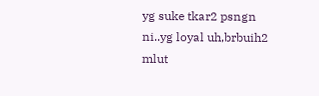yg suke tkar2 psngn ni..yg loyal uh,brbuih2 mlut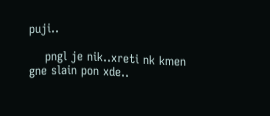puji..

    pngl je nik..xreti nk kmen gne slain pon xde..